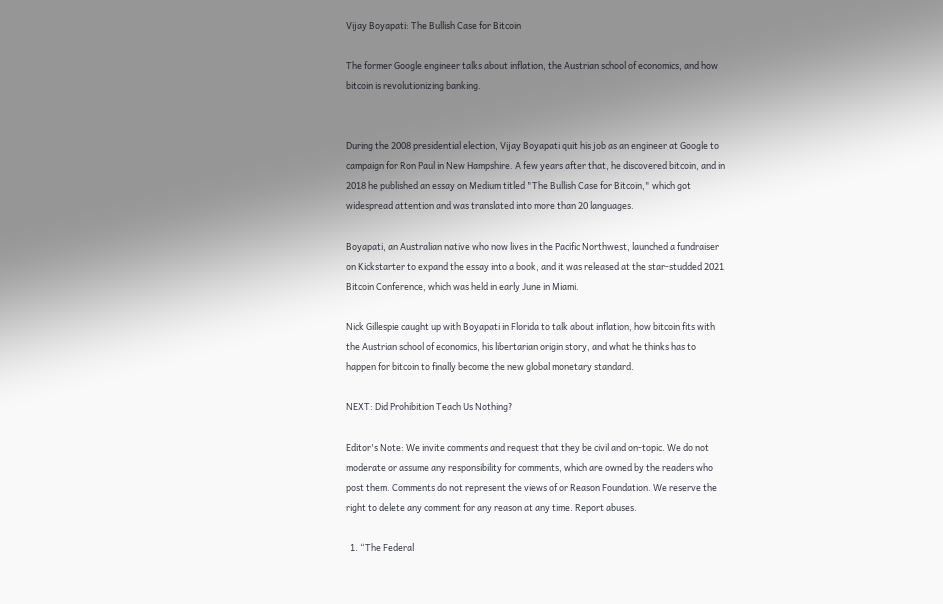Vijay Boyapati: The Bullish Case for Bitcoin

The former Google engineer talks about inflation, the Austrian school of economics, and how bitcoin is revolutionizing banking.


During the 2008 presidential election, Vijay Boyapati quit his job as an engineer at Google to campaign for Ron Paul in New Hampshire. A few years after that, he discovered bitcoin, and in 2018 he published an essay on Medium titled "The Bullish Case for Bitcoin," which got widespread attention and was translated into more than 20 languages.

Boyapati, an Australian native who now lives in the Pacific Northwest, launched a fundraiser on Kickstarter to expand the essay into a book, and it was released at the star-studded 2021 Bitcoin Conference, which was held in early June in Miami.

Nick Gillespie caught up with Boyapati in Florida to talk about inflation, how bitcoin fits with the Austrian school of economics, his libertarian origin story, and what he thinks has to happen for bitcoin to finally become the new global monetary standard.

NEXT: Did Prohibition Teach Us Nothing?

Editor's Note: We invite comments and request that they be civil and on-topic. We do not moderate or assume any responsibility for comments, which are owned by the readers who post them. Comments do not represent the views of or Reason Foundation. We reserve the right to delete any comment for any reason at any time. Report abuses.

  1. “The Federal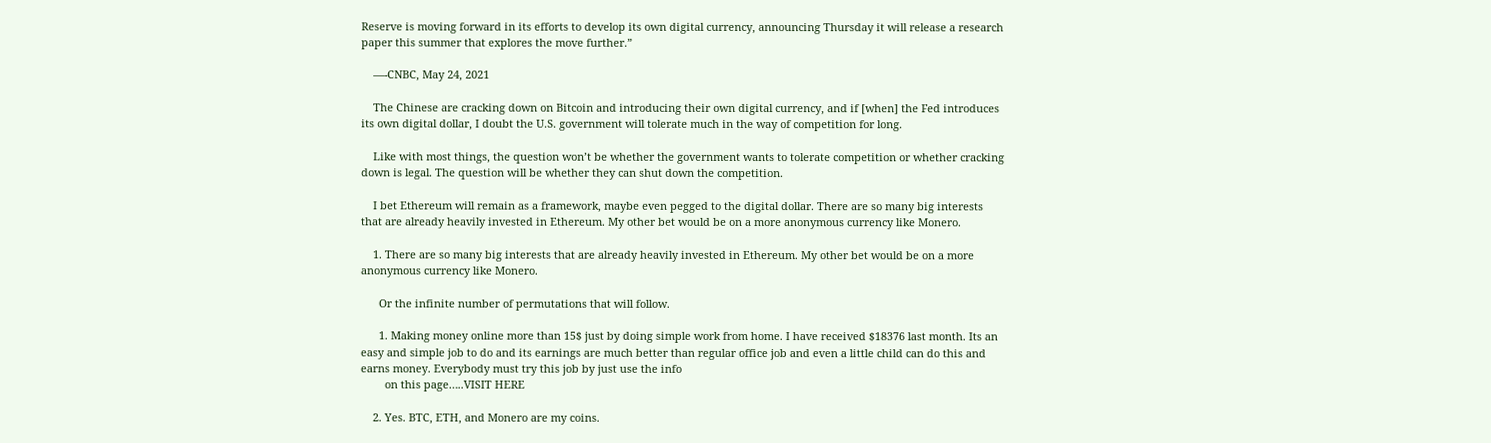Reserve is moving forward in its efforts to develop its own digital currency, announcing Thursday it will release a research paper this summer that explores the move further.”

    —-CNBC, May 24, 2021

    The Chinese are cracking down on Bitcoin and introducing their own digital currency, and if [when] the Fed introduces its own digital dollar, I doubt the U.S. government will tolerate much in the way of competition for long.

    Like with most things, the question won’t be whether the government wants to tolerate competition or whether cracking down is legal. The question will be whether they can shut down the competition.

    I bet Ethereum will remain as a framework, maybe even pegged to the digital dollar. There are so many big interests that are already heavily invested in Ethereum. My other bet would be on a more anonymous currency like Monero.

    1. There are so many big interests that are already heavily invested in Ethereum. My other bet would be on a more anonymous currency like Monero.

      Or the infinite number of permutations that will follow.

      1. Making money online more than 15$ just by doing simple work from home. I have received $18376 last month. Its an easy and simple job to do and its earnings are much better than regular office job and even a little child can do this and earns money. Everybody must try this job by just use the info
        on this page…..VISIT HERE

    2. Yes. BTC, ETH, and Monero are my coins.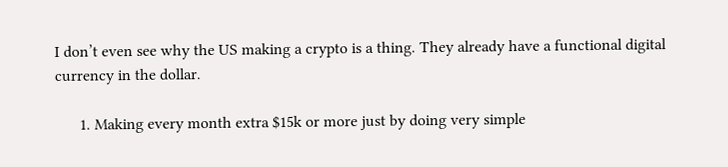I don’t even see why the US making a crypto is a thing. They already have a functional digital currency in the dollar.

      1. Making every month extra $15k or more just by doing very simple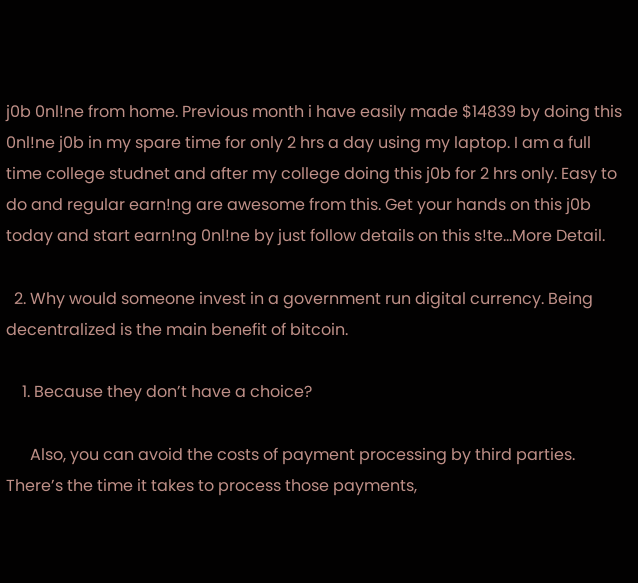j0b 0nl!ne from home. Previous month i have easily made $14839 by doing this 0nl!ne j0b in my spare time for only 2 hrs a day using my laptop. I am a full time college studnet and after my college doing this j0b for 2 hrs only. Easy to do and regular earn!ng are awesome from this. Get your hands on this j0b today and start earn!ng 0nl!ne by just follow details on this s!te…More Detail.

  2. Why would someone invest in a government run digital currency. Being decentralized is the main benefit of bitcoin.

    1. Because they don’t have a choice?

      Also, you can avoid the costs of payment processing by third parties. There’s the time it takes to process those payments,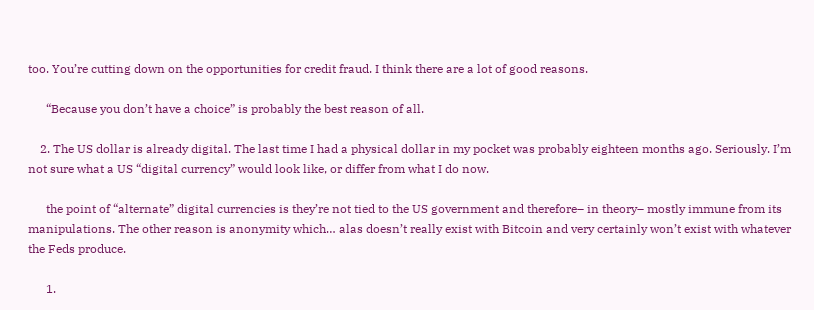too. You’re cutting down on the opportunities for credit fraud. I think there are a lot of good reasons.

      “Because you don’t have a choice” is probably the best reason of all.

    2. The US dollar is already digital. The last time I had a physical dollar in my pocket was probably eighteen months ago. Seriously. I’m not sure what a US “digital currency” would look like, or differ from what I do now.

      the point of “alternate” digital currencies is they’re not tied to the US government and therefore– in theory– mostly immune from its manipulations. The other reason is anonymity which… alas doesn’t really exist with Bitcoin and very certainly won’t exist with whatever the Feds produce.

      1.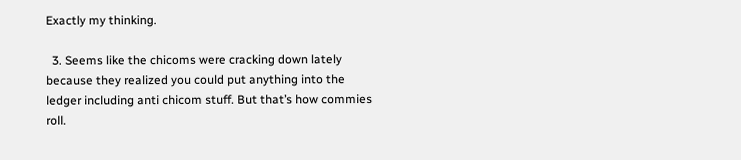Exactly my thinking.

  3. Seems like the chicoms were cracking down lately because they realized you could put anything into the ledger including anti chicom stuff. But that’s how commies roll.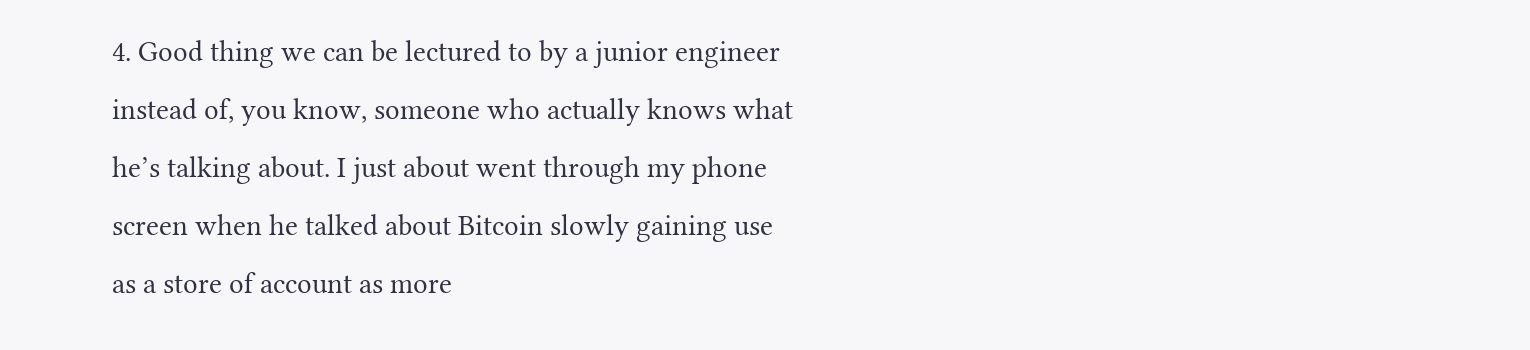4. Good thing we can be lectured to by a junior engineer instead of, you know, someone who actually knows what he’s talking about. I just about went through my phone screen when he talked about Bitcoin slowly gaining use as a store of account as more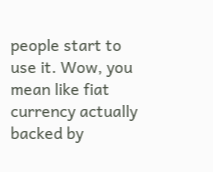people start to use it. Wow, you mean like fiat currency actually backed by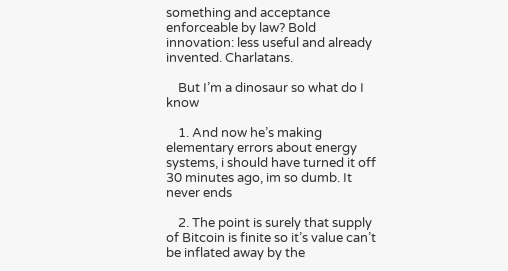something and acceptance enforceable by law? Bold innovation: less useful and already invented. Charlatans.

    But I’m a dinosaur so what do I know

    1. And now he’s making elementary errors about energy systems, i should have turned it off 30 minutes ago, im so dumb. It never ends

    2. The point is surely that supply of Bitcoin is finite so it’s value can’t be inflated away by the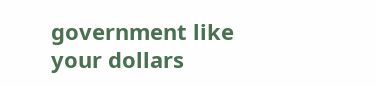government like your dollars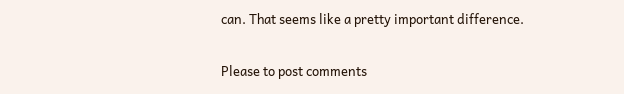can. That seems like a pretty important difference.

Please to post comments